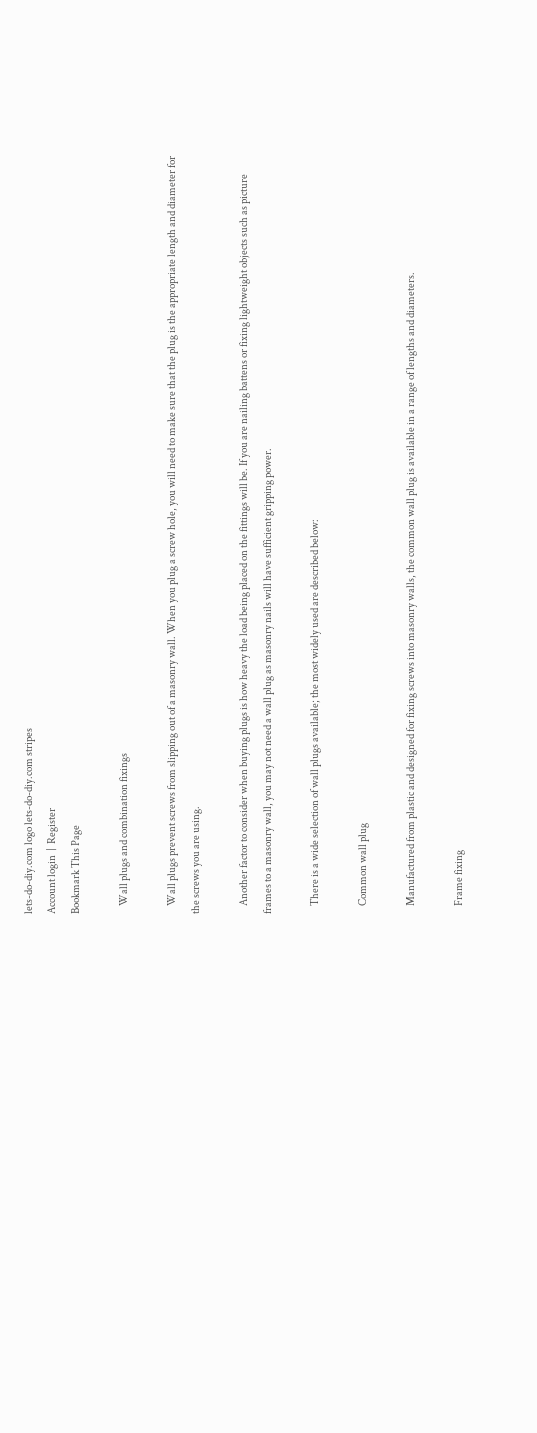lets-do-diy.com logo lets-do-diy.com stripes
Account login  |  Register
Bookmark This Page

    Wall plugs and combination fixings

    Wall plugs prevent screws from slipping out of a masonry wall. When you plug a screw hole, you will need to make sure that the plug is the appropriate length and diameter for the screws you are using.

    Another factor to consider when buying plugs is how heavy the load being placed on the fittings will be. If you are nailing battens or fixing lightweight objects such as picture frames to a masonry wall, you may not need a wall plug as masonry nails will have sufficient gripping power.

    There is a wide selection of wall plugs available; the most widely used are described below:

    Common wall plug

    Manufactured from plastic and designed for fixing screws into masonry walls, the common wall plug is available in a range of lengths and diameters.

    Frame fixing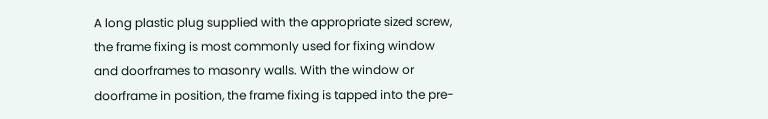A long plastic plug supplied with the appropriate sized screw, the frame fixing is most commonly used for fixing window and doorframes to masonry walls. With the window or doorframe in position, the frame fixing is tapped into the pre-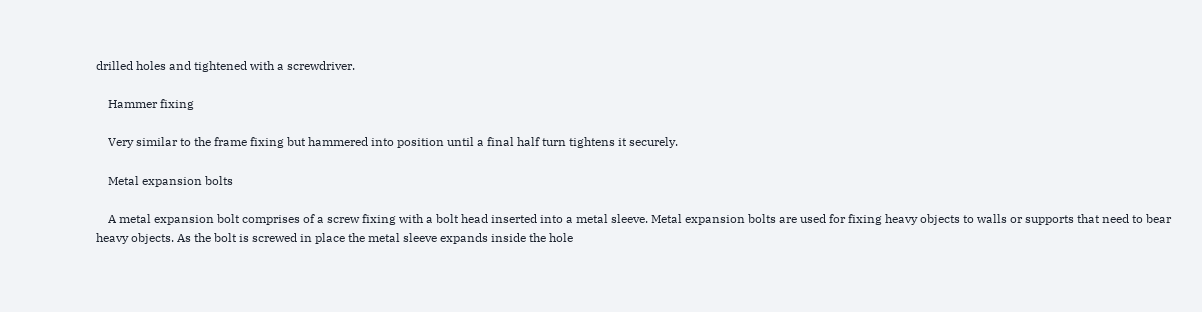drilled holes and tightened with a screwdriver.

    Hammer fixing

    Very similar to the frame fixing but hammered into position until a final half turn tightens it securely.

    Metal expansion bolts

    A metal expansion bolt comprises of a screw fixing with a bolt head inserted into a metal sleeve. Metal expansion bolts are used for fixing heavy objects to walls or supports that need to bear heavy objects. As the bolt is screwed in place the metal sleeve expands inside the hole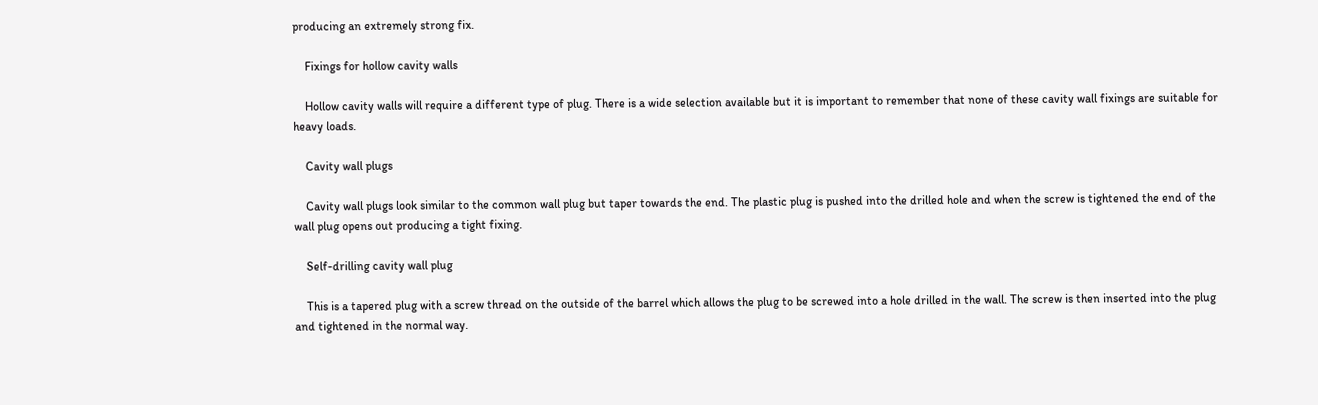producing an extremely strong fix.

    Fixings for hollow cavity walls

    Hollow cavity walls will require a different type of plug. There is a wide selection available but it is important to remember that none of these cavity wall fixings are suitable for heavy loads.

    Cavity wall plugs

    Cavity wall plugs look similar to the common wall plug but taper towards the end. The plastic plug is pushed into the drilled hole and when the screw is tightened the end of the wall plug opens out producing a tight fixing.

    Self-drilling cavity wall plug

    This is a tapered plug with a screw thread on the outside of the barrel which allows the plug to be screwed into a hole drilled in the wall. The screw is then inserted into the plug and tightened in the normal way.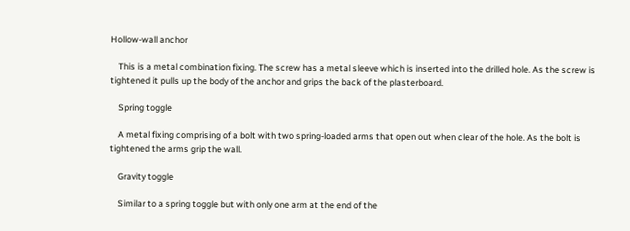Hollow-wall anchor

    This is a metal combination fixing. The screw has a metal sleeve which is inserted into the drilled hole. As the screw is tightened it pulls up the body of the anchor and grips the back of the plasterboard.

    Spring toggle

    A metal fixing comprising of a bolt with two spring-loaded arms that open out when clear of the hole. As the bolt is tightened the arms grip the wall.

    Gravity toggle

    Similar to a spring toggle but with only one arm at the end of the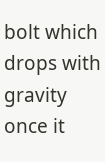bolt which drops with gravity once it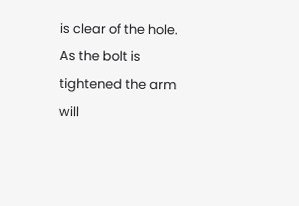is clear of the hole. As the bolt is tightened the arm will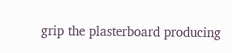grip the plasterboard producing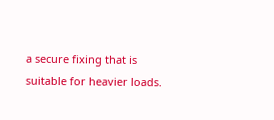a secure fixing that is suitable for heavier loads.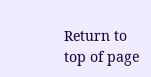Return to top of page